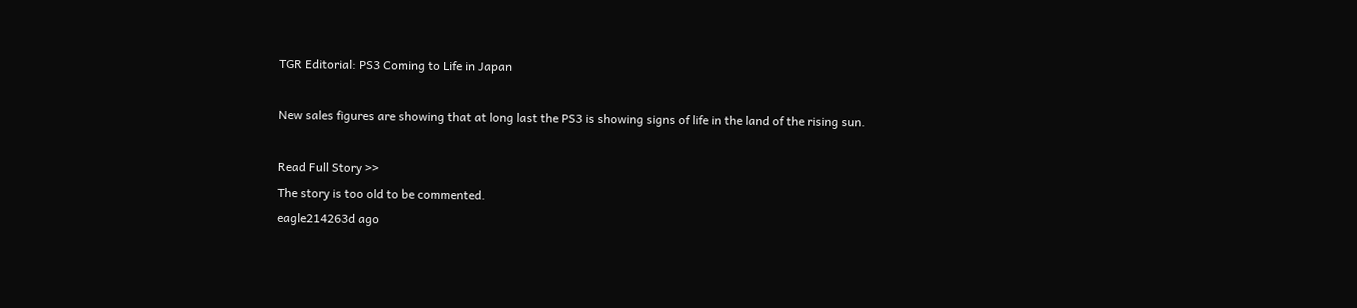TGR Editorial: PS3 Coming to Life in Japan

New sales figures are showing that at long last the PS3 is showing signs of life in the land of the rising sun.

Read Full Story >>
The story is too old to be commented.
eagle214263d ago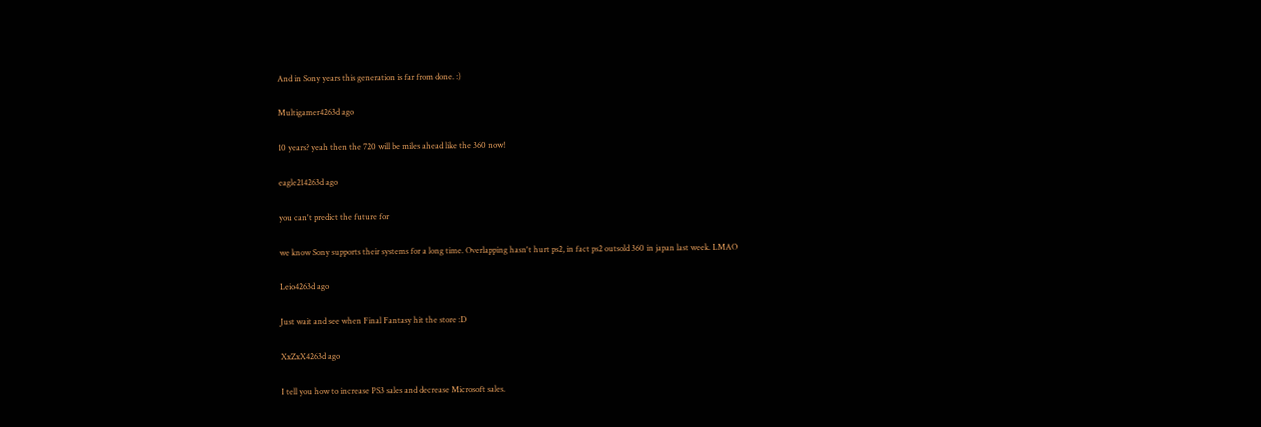And in Sony years this generation is far from done. :)

Multigamer4263d ago

10 years? yeah then the 720 will be miles ahead like the 360 now!

eagle214263d ago

you can't predict the future for

we know Sony supports their systems for a long time. Overlapping hasn't hurt ps2, in fact ps2 outsold 360 in japan last week. LMAO

Leio4263d ago

Just wait and see when Final Fantasy hit the store :D

XxZxX4263d ago

I tell you how to increase PS3 sales and decrease Microsoft sales.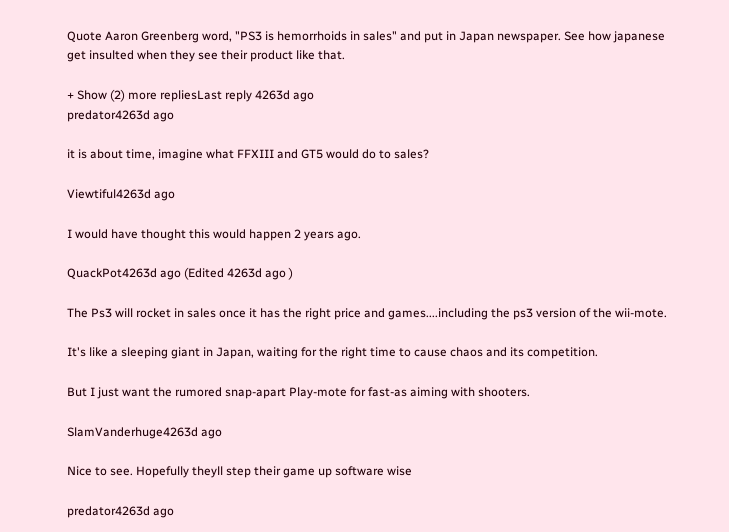Quote Aaron Greenberg word, "PS3 is hemorrhoids in sales" and put in Japan newspaper. See how japanese get insulted when they see their product like that.

+ Show (2) more repliesLast reply 4263d ago
predator4263d ago

it is about time, imagine what FFXIII and GT5 would do to sales?

Viewtiful4263d ago

I would have thought this would happen 2 years ago.

QuackPot4263d ago (Edited 4263d ago )

The Ps3 will rocket in sales once it has the right price and games....including the ps3 version of the wii-mote.

It's like a sleeping giant in Japan, waiting for the right time to cause chaos and its competition.

But I just want the rumored snap-apart Play-mote for fast-as aiming with shooters.

SlamVanderhuge4263d ago

Nice to see. Hopefully theyll step their game up software wise

predator4263d ago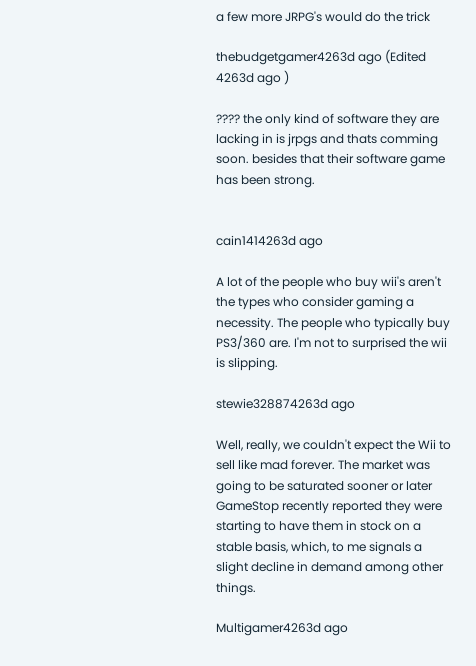a few more JRPG's would do the trick

thebudgetgamer4263d ago (Edited 4263d ago )

???? the only kind of software they are lacking in is jrpgs and thats comming soon. besides that their software game has been strong.


cain1414263d ago

A lot of the people who buy wii's aren't the types who consider gaming a necessity. The people who typically buy PS3/360 are. I'm not to surprised the wii is slipping.

stewie328874263d ago

Well, really, we couldn't expect the Wii to sell like mad forever. The market was going to be saturated sooner or later GameStop recently reported they were starting to have them in stock on a stable basis, which, to me signals a slight decline in demand among other things.

Multigamer4263d ago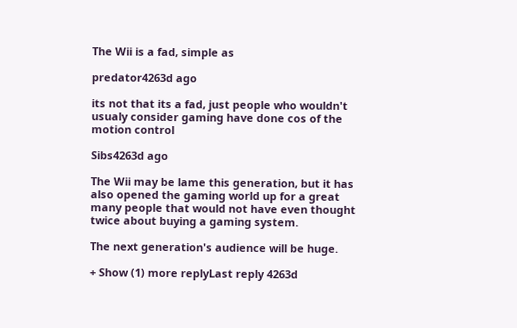The Wii is a fad, simple as

predator4263d ago

its not that its a fad, just people who wouldn't usualy consider gaming have done cos of the motion control

Sibs4263d ago

The Wii may be lame this generation, but it has also opened the gaming world up for a great many people that would not have even thought twice about buying a gaming system.

The next generation's audience will be huge.

+ Show (1) more replyLast reply 4263d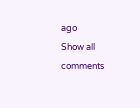ago
Show all comments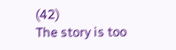(42)
The story is too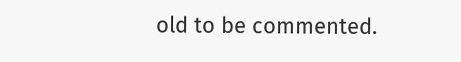old to be commented.